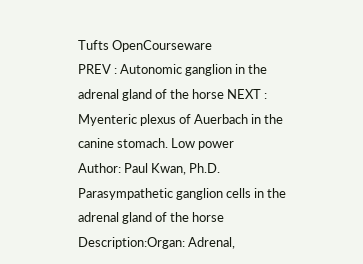Tufts OpenCourseware
PREV : Autonomic ganglion in the adrenal gland of the horse NEXT : Myenteric plexus of Auerbach in the canine stomach. Low power
Author: Paul Kwan, Ph.D.
Parasympathetic ganglion cells in the adrenal gland of the horse
Description:Organ: Adrenal,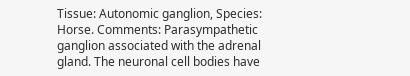Tissue: Autonomic ganglion, Species: Horse. Comments: Parasympathetic ganglion associated with the adrenal gland. The neuronal cell bodies have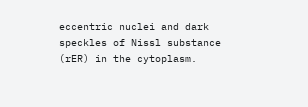eccentric nuclei and dark speckles of Nissl substance (rER) in the cytoplasm.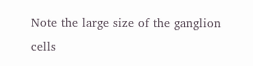Note the large size of the ganglion cells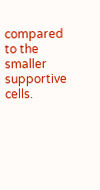compared to the smaller supportive cells.